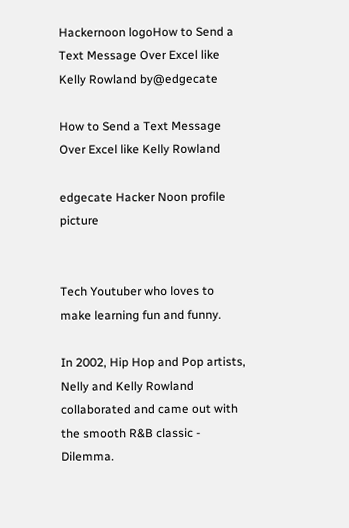Hackernoon logoHow to Send a Text Message Over Excel like Kelly Rowland by@edgecate

How to Send a Text Message Over Excel like Kelly Rowland

edgecate Hacker Noon profile picture


Tech Youtuber who loves to make learning fun and funny.

In 2002, Hip Hop and Pop artists, Nelly and Kelly Rowland collaborated and came out with the smooth R&B classic - Dilemma.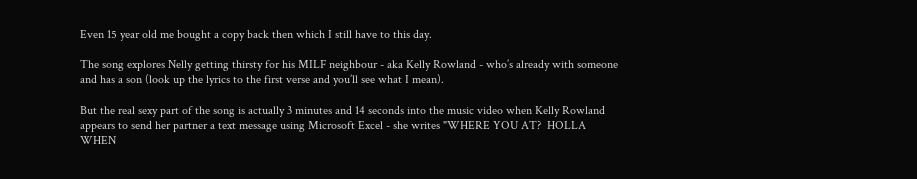Even 15 year old me bought a copy back then which I still have to this day.

The song explores Nelly getting thirsty for his MILF neighbour - aka Kelly Rowland - who’s already with someone and has a son (look up the lyrics to the first verse and you’ll see what I mean).

But the real sexy part of the song is actually 3 minutes and 14 seconds into the music video when Kelly Rowland appears to send her partner a text message using Microsoft Excel - she writes "WHERE YOU AT?  HOLLA WHEN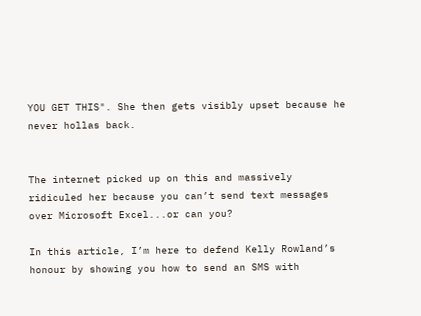YOU GET THIS". She then gets visibly upset because he never hollas back.


The internet picked up on this and massively ridiculed her because you can’t send text messages over Microsoft Excel...or can you?

In this article, I’m here to defend Kelly Rowland’s honour by showing you how to send an SMS with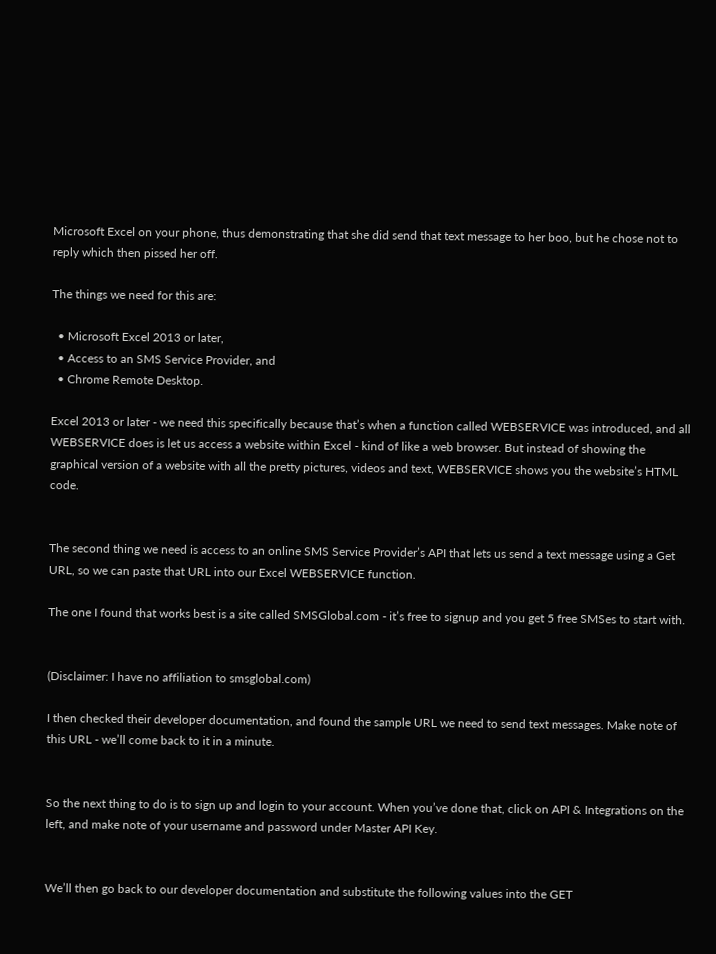Microsoft Excel on your phone, thus demonstrating that she did send that text message to her boo, but he chose not to reply which then pissed her off.

The things we need for this are:

  • Microsoft Excel 2013 or later,
  • Access to an SMS Service Provider, and
  • Chrome Remote Desktop.

Excel 2013 or later - we need this specifically because that’s when a function called WEBSERVICE was introduced, and all WEBSERVICE does is let us access a website within Excel - kind of like a web browser. But instead of showing the graphical version of a website with all the pretty pictures, videos and text, WEBSERVICE shows you the website’s HTML code.


The second thing we need is access to an online SMS Service Provider’s API that lets us send a text message using a Get URL, so we can paste that URL into our Excel WEBSERVICE function.

The one I found that works best is a site called SMSGlobal.com - it’s free to signup and you get 5 free SMSes to start with.


(Disclaimer: I have no affiliation to smsglobal.com)

I then checked their developer documentation, and found the sample URL we need to send text messages. Make note of this URL - we’ll come back to it in a minute.


So the next thing to do is to sign up and login to your account. When you’ve done that, click on API & Integrations on the left, and make note of your username and password under Master API Key.


We’ll then go back to our developer documentation and substitute the following values into the GET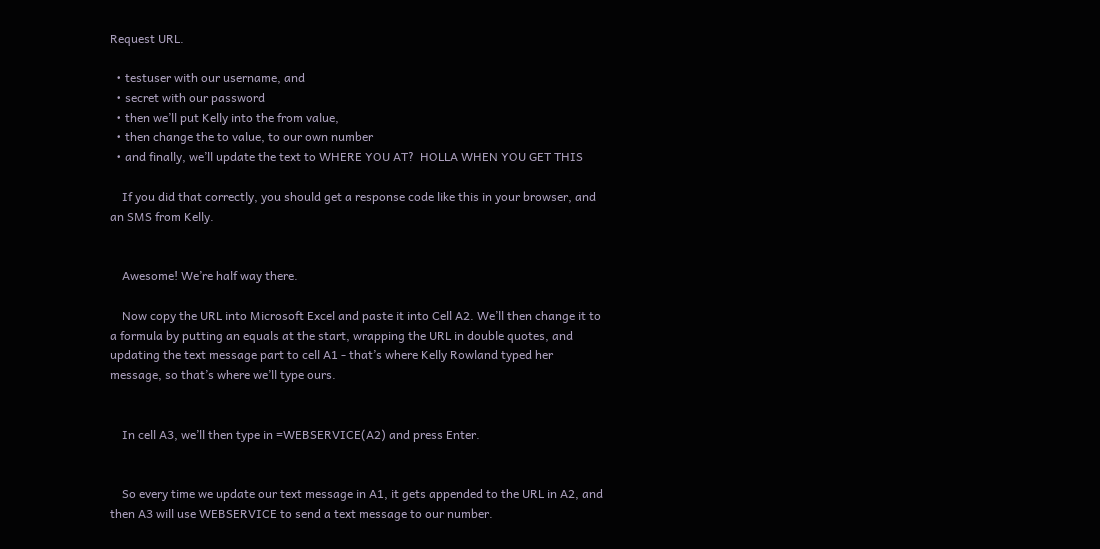Request URL.

  • testuser with our username, and
  • secret with our password
  • then we’ll put Kelly into the from value,
  • then change the to value, to our own number
  • and finally, we’ll update the text to WHERE YOU AT?  HOLLA WHEN YOU GET THIS

    If you did that correctly, you should get a response code like this in your browser, and an SMS from Kelly.


    Awesome! We’re half way there.

    Now copy the URL into Microsoft Excel and paste it into Cell A2. We’ll then change it to a formula by putting an equals at the start, wrapping the URL in double quotes, and updating the text message part to cell A1 - that’s where Kelly Rowland typed her message, so that’s where we’ll type ours.


    In cell A3, we’ll then type in =WEBSERVICE(A2) and press Enter.


    So every time we update our text message in A1, it gets appended to the URL in A2, and then A3 will use WEBSERVICE to send a text message to our number.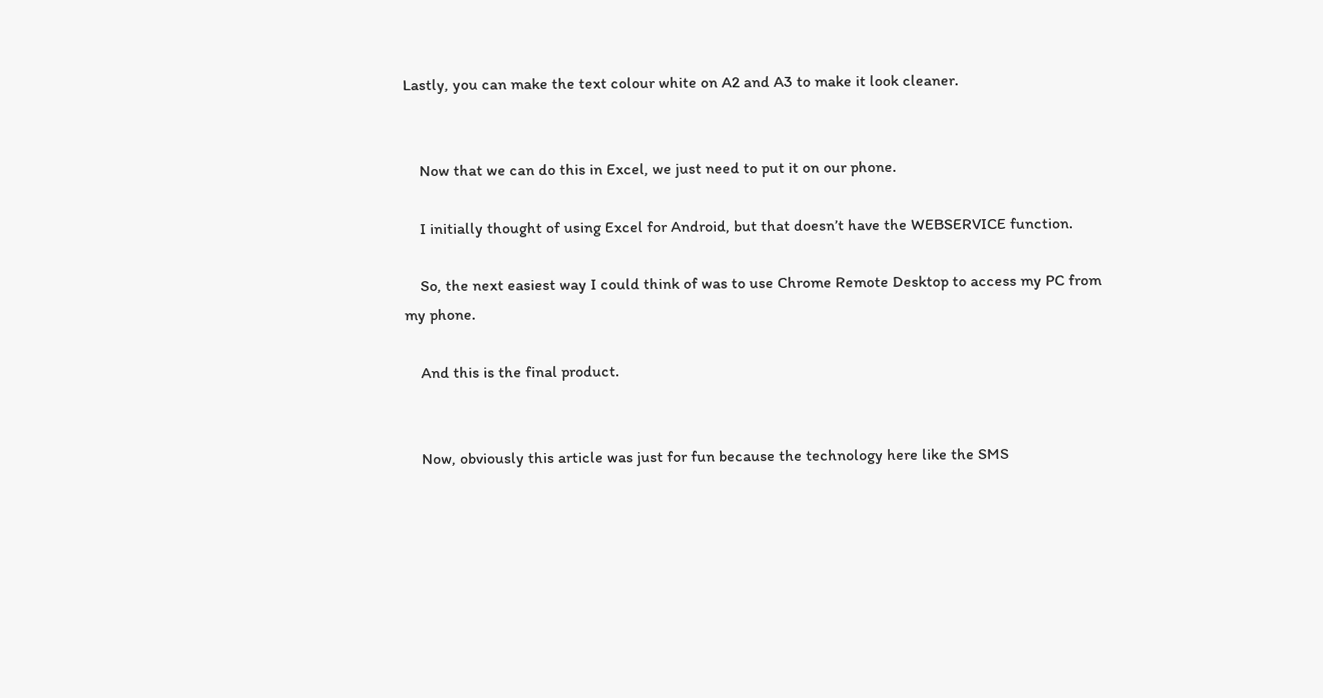Lastly, you can make the text colour white on A2 and A3 to make it look cleaner.


    Now that we can do this in Excel, we just need to put it on our phone.

    I initially thought of using Excel for Android, but that doesn’t have the WEBSERVICE function.

    So, the next easiest way I could think of was to use Chrome Remote Desktop to access my PC from my phone.

    And this is the final product.


    Now, obviously this article was just for fun because the technology here like the SMS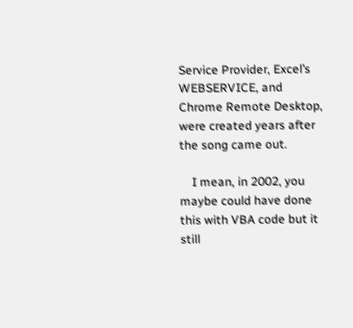Service Provider, Excel’s WEBSERVICE, and Chrome Remote Desktop, were created years after the song came out.

    I mean, in 2002, you maybe could have done this with VBA code but it still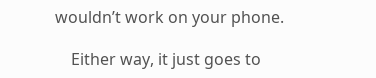wouldn’t work on your phone.

    Either way, it just goes to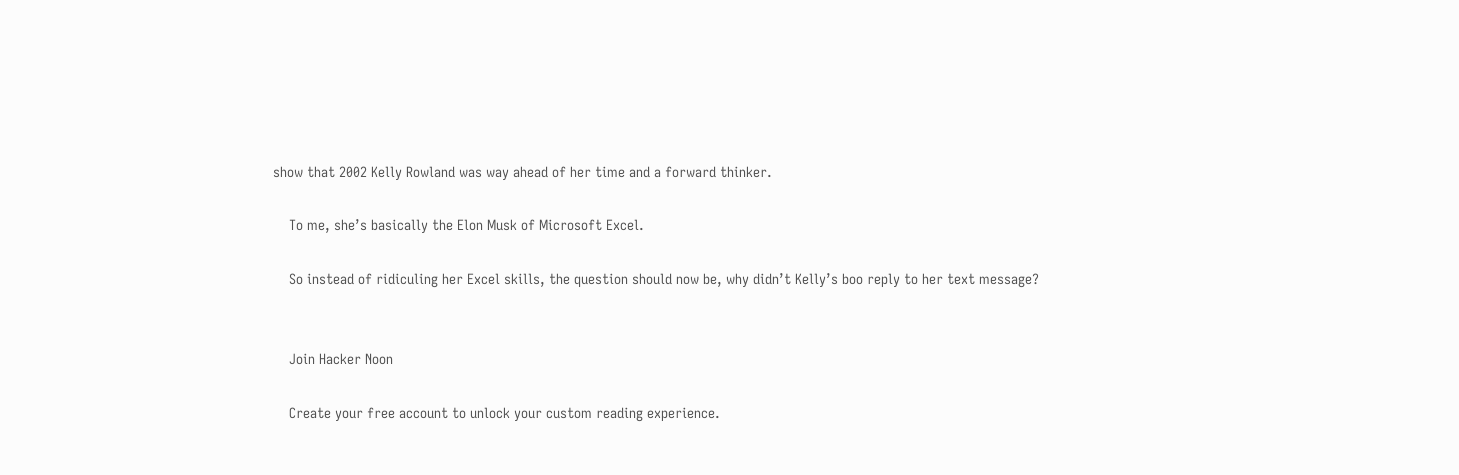show that 2002 Kelly Rowland was way ahead of her time and a forward thinker.

    To me, she’s basically the Elon Musk of Microsoft Excel.

    So instead of ridiculing her Excel skills, the question should now be, why didn’t Kelly’s boo reply to her text message?


    Join Hacker Noon

    Create your free account to unlock your custom reading experience.